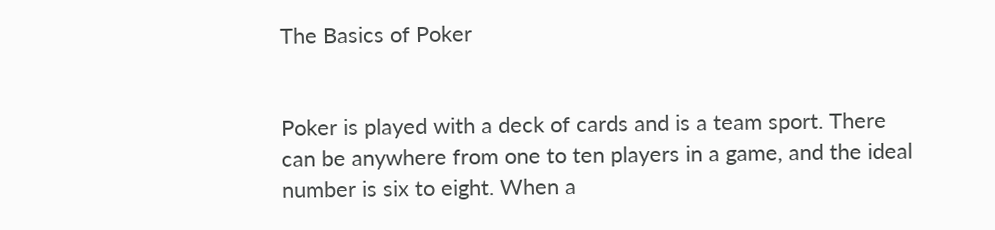The Basics of Poker


Poker is played with a deck of cards and is a team sport. There can be anywhere from one to ten players in a game, and the ideal number is six to eight. When a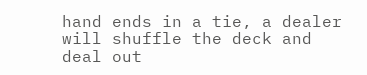hand ends in a tie, a dealer will shuffle the deck and deal out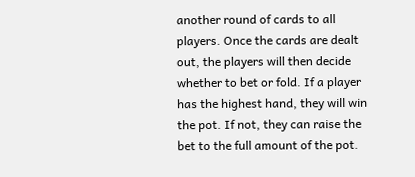another round of cards to all players. Once the cards are dealt out, the players will then decide whether to bet or fold. If a player has the highest hand, they will win the pot. If not, they can raise the bet to the full amount of the pot.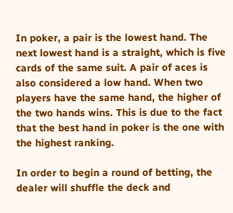In poker, a pair is the lowest hand. The next lowest hand is a straight, which is five cards of the same suit. A pair of aces is also considered a low hand. When two players have the same hand, the higher of the two hands wins. This is due to the fact that the best hand in poker is the one with the highest ranking.

In order to begin a round of betting, the dealer will shuffle the deck and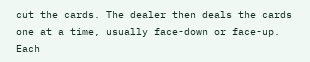cut the cards. The dealer then deals the cards one at a time, usually face-down or face-up. Each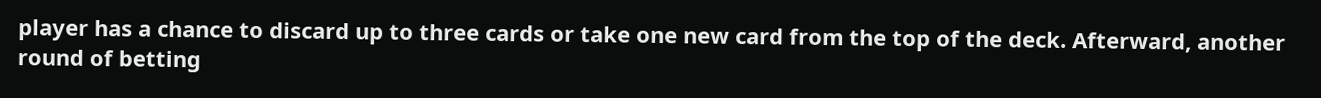player has a chance to discard up to three cards or take one new card from the top of the deck. Afterward, another round of betting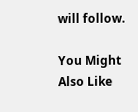will follow.

You Might Also Like